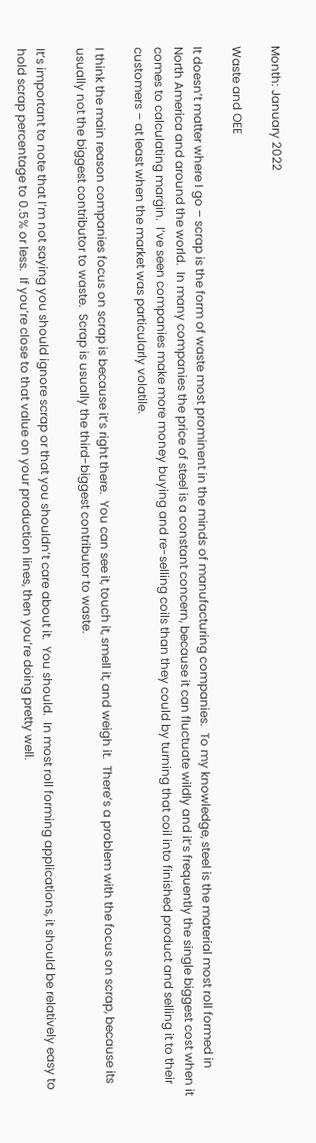Month: January 2022

Waste and OEE

It doesn’t matter where I go – scrap is the form of waste most prominent in the minds of manufacturing companies.  To my knowledge, steel is the material most roll formed in North America and around the world.  In many companies the price of steel is a constant concern, because it can fluctuate wildly and it’s frequently the single biggest cost when it comes to calculating margin.  I’ve seen companies make more money buying and re-selling coils than they could by turning that coil into finished product and selling it to their customers – at least when the market was particularly volatile.

I think the main reason companies focus on scrap is because it’s right there.  You can see it, touch it, smell it, and weigh it.  There’s a problem with the focus on scrap, because its usually not the biggest contributor to waste.  Scrap is usually the third-biggest contributor to waste.

It’s important to note that I’m not saying you should ignore scrap or that you shouldn’t care about it.  You should.  In most roll forming applications, it should be relatively easy to hold scrap percentage to 0.5% or less.  If you’re close to that value on your production lines, then you’re doing pretty well.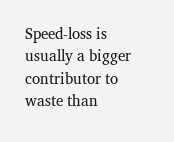Speed-loss is usually a bigger contributor to waste than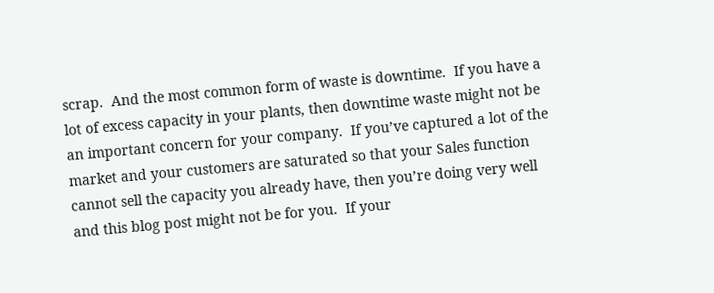scrap.  And the most common form of waste is downtime.  If you have a lot of excess capacity in your plants, then downtime waste might not be an important concern for your company.  If you’ve captured a lot of the market and your customers are saturated so that your Sales function cannot sell the capacity you already have, then you’re doing very well and this blog post might not be for you.  If your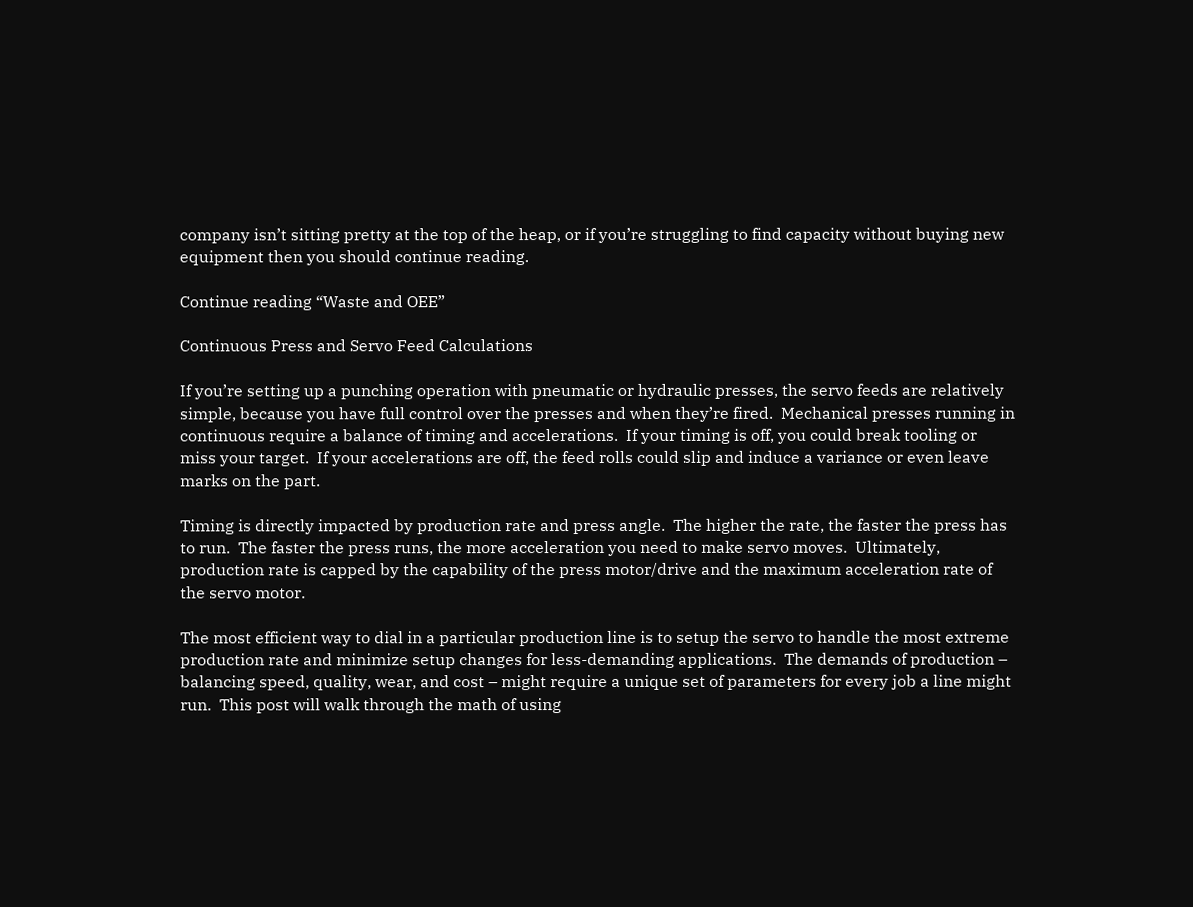company isn’t sitting pretty at the top of the heap, or if you’re struggling to find capacity without buying new equipment then you should continue reading.

Continue reading “Waste and OEE”

Continuous Press and Servo Feed Calculations

If you’re setting up a punching operation with pneumatic or hydraulic presses, the servo feeds are relatively simple, because you have full control over the presses and when they’re fired.  Mechanical presses running in continuous require a balance of timing and accelerations.  If your timing is off, you could break tooling or miss your target.  If your accelerations are off, the feed rolls could slip and induce a variance or even leave marks on the part.

Timing is directly impacted by production rate and press angle.  The higher the rate, the faster the press has to run.  The faster the press runs, the more acceleration you need to make servo moves.  Ultimately, production rate is capped by the capability of the press motor/drive and the maximum acceleration rate of the servo motor.

The most efficient way to dial in a particular production line is to setup the servo to handle the most extreme production rate and minimize setup changes for less-demanding applications.  The demands of production – balancing speed, quality, wear, and cost – might require a unique set of parameters for every job a line might run.  This post will walk through the math of using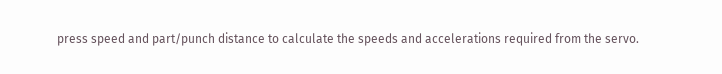press speed and part/punch distance to calculate the speeds and accelerations required from the servo.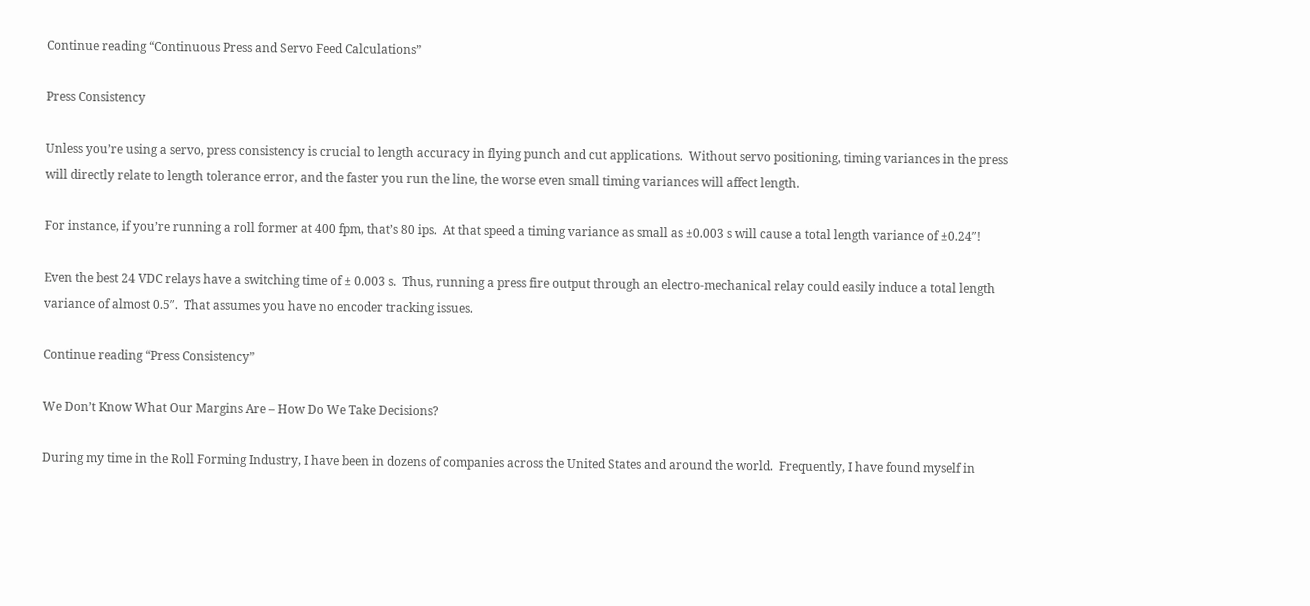Continue reading “Continuous Press and Servo Feed Calculations”

Press Consistency

Unless you’re using a servo, press consistency is crucial to length accuracy in flying punch and cut applications.  Without servo positioning, timing variances in the press will directly relate to length tolerance error, and the faster you run the line, the worse even small timing variances will affect length.

For instance, if you’re running a roll former at 400 fpm, that’s 80 ips.  At that speed a timing variance as small as ±0.003 s will cause a total length variance of ±0.24″!

Even the best 24 VDC relays have a switching time of ± 0.003 s.  Thus, running a press fire output through an electro-mechanical relay could easily induce a total length variance of almost 0.5″.  That assumes you have no encoder tracking issues.

Continue reading “Press Consistency”

We Don’t Know What Our Margins Are – How Do We Take Decisions?

During my time in the Roll Forming Industry, I have been in dozens of companies across the United States and around the world.  Frequently, I have found myself in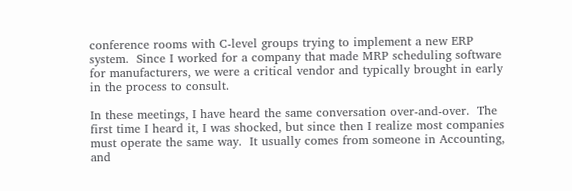conference rooms with C-level groups trying to implement a new ERP system.  Since I worked for a company that made MRP scheduling software for manufacturers, we were a critical vendor and typically brought in early in the process to consult.

In these meetings, I have heard the same conversation over-and-over.  The first time I heard it, I was shocked, but since then I realize most companies must operate the same way.  It usually comes from someone in Accounting, and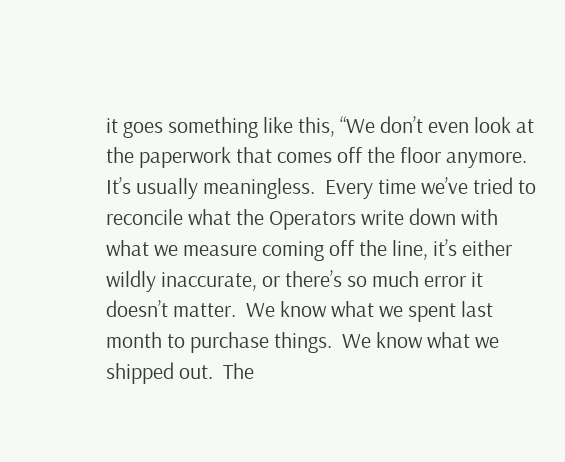it goes something like this, “We don’t even look at the paperwork that comes off the floor anymore.  It’s usually meaningless.  Every time we’ve tried to reconcile what the Operators write down with what we measure coming off the line, it’s either wildly inaccurate, or there’s so much error it doesn’t matter.  We know what we spent last month to purchase things.  We know what we shipped out.  The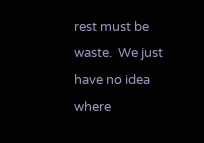rest must be waste.  We just have no idea where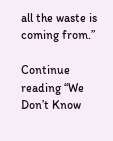all the waste is coming from.”

Continue reading “We Don’t Know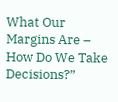What Our Margins Are – How Do We Take Decisions?”